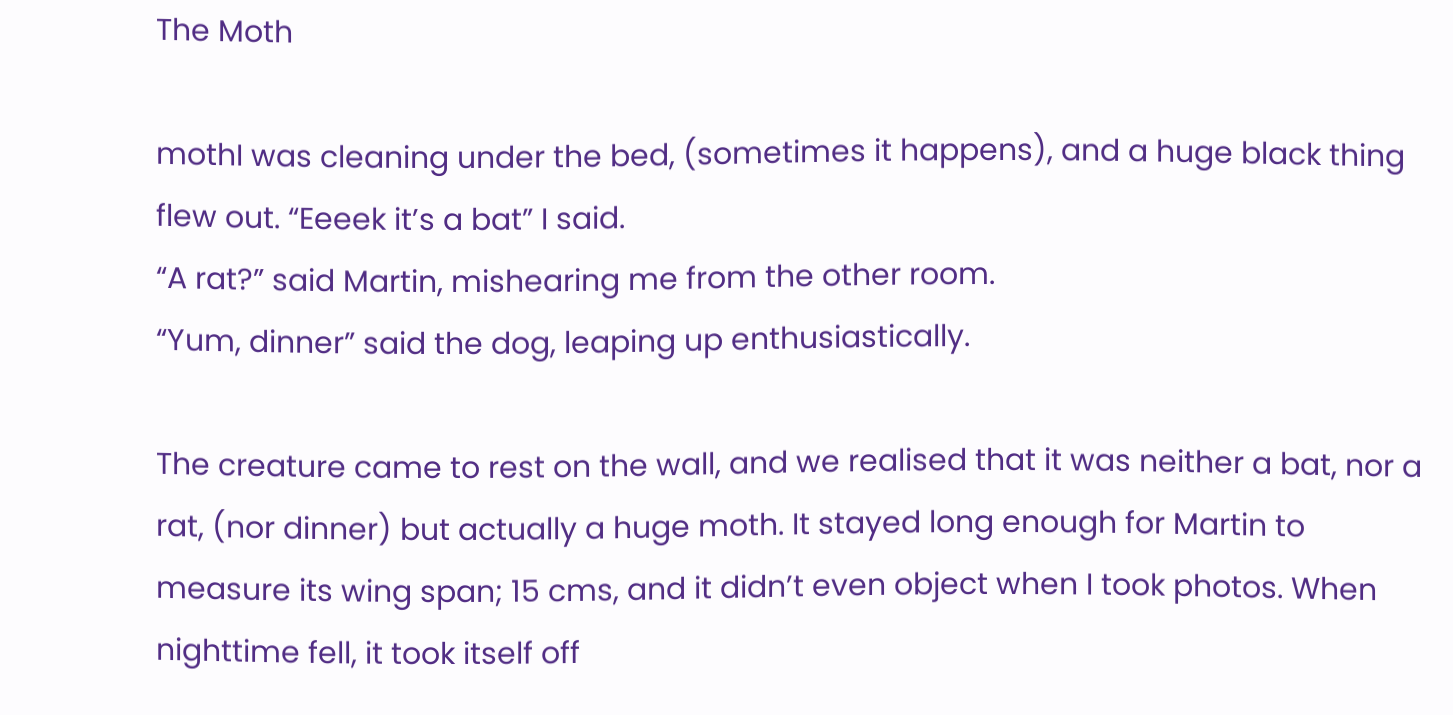The Moth

mothI was cleaning under the bed, (sometimes it happens), and a huge black thing flew out. “Eeeek it’s a bat” I said.
“A rat?” said Martin, mishearing me from the other room.
“Yum, dinner” said the dog, leaping up enthusiastically.

The creature came to rest on the wall, and we realised that it was neither a bat, nor a rat, (nor dinner) but actually a huge moth. It stayed long enough for Martin to measure its wing span; 15 cms, and it didn’t even object when I took photos. When nighttime fell, it took itself off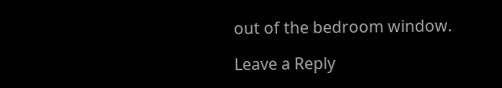out of the bedroom window.

Leave a Reply